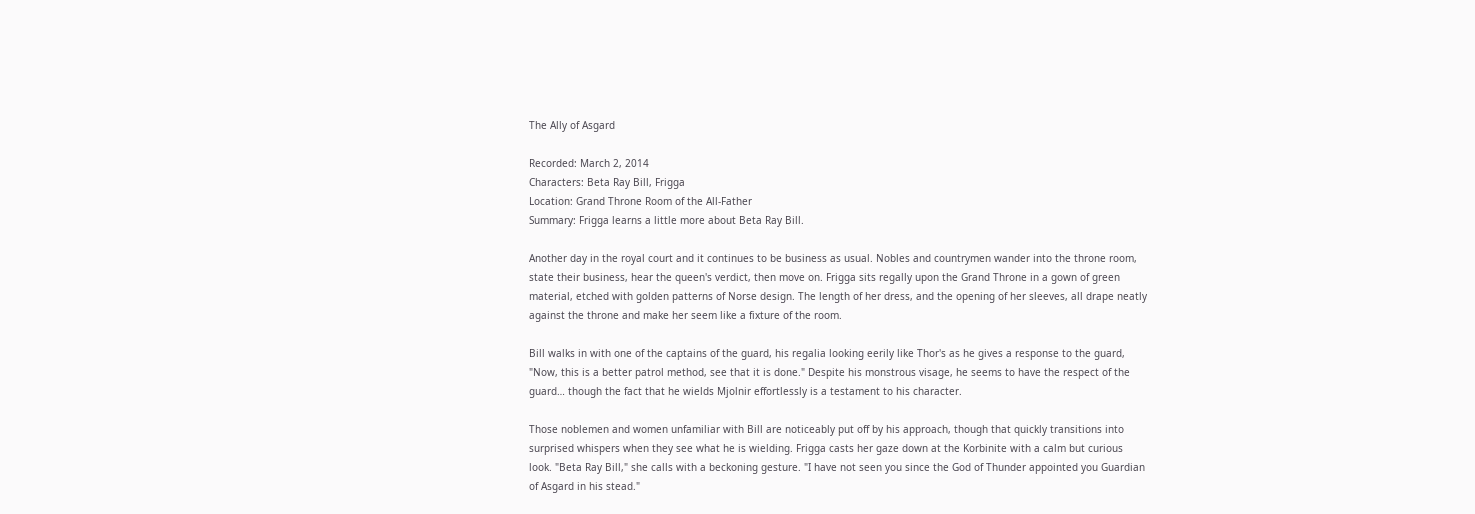The Ally of Asgard

Recorded: March 2, 2014
Characters: Beta Ray Bill, Frigga
Location: Grand Throne Room of the All-Father
Summary: Frigga learns a little more about Beta Ray Bill.

Another day in the royal court and it continues to be business as usual. Nobles and countrymen wander into the throne room, state their business, hear the queen's verdict, then move on. Frigga sits regally upon the Grand Throne in a gown of green material, etched with golden patterns of Norse design. The length of her dress, and the opening of her sleeves, all drape neatly against the throne and make her seem like a fixture of the room.

Bill walks in with one of the captains of the guard, his regalia looking eerily like Thor's as he gives a response to the guard, "Now, this is a better patrol method, see that it is done." Despite his monstrous visage, he seems to have the respect of the guard… though the fact that he wields Mjolnir effortlessly is a testament to his character.

Those noblemen and women unfamiliar with Bill are noticeably put off by his approach, though that quickly transitions into surprised whispers when they see what he is wielding. Frigga casts her gaze down at the Korbinite with a calm but curious look. "Beta Ray Bill," she calls with a beckoning gesture. "I have not seen you since the God of Thunder appointed you Guardian of Asgard in his stead."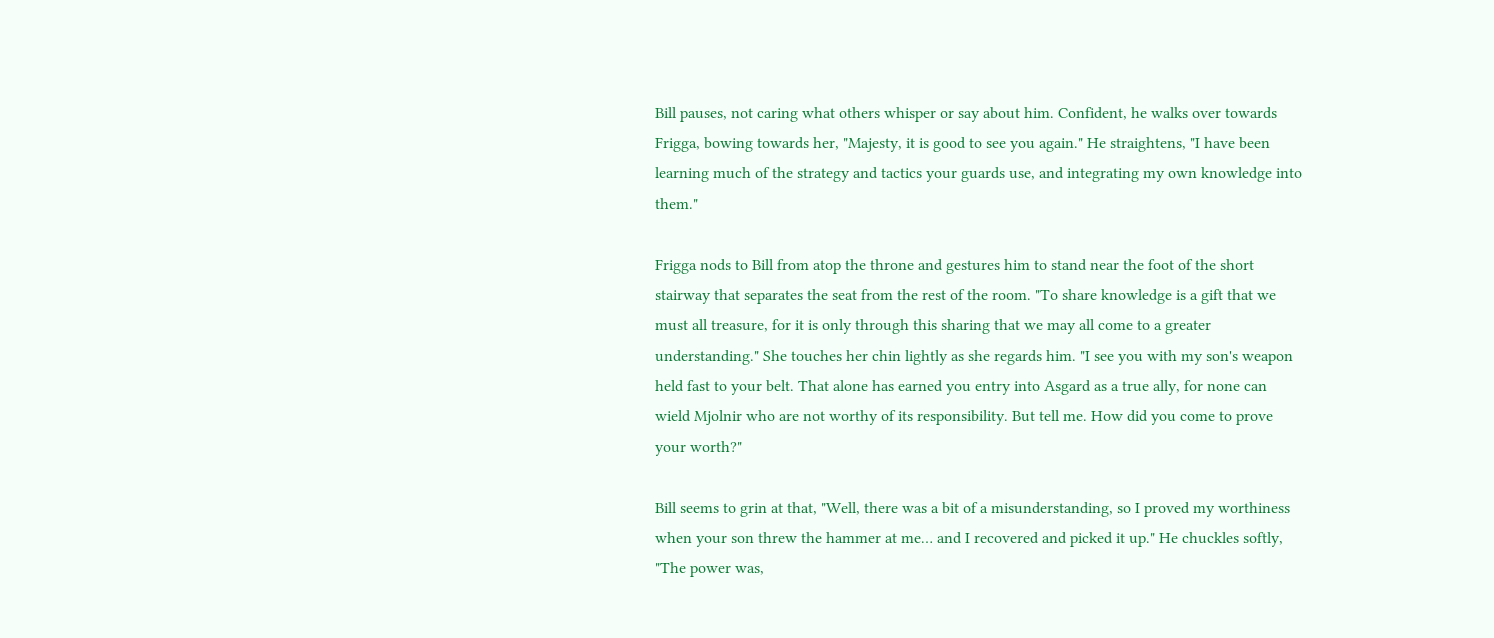Bill pauses, not caring what others whisper or say about him. Confident, he walks over towards Frigga, bowing towards her, "Majesty, it is good to see you again." He straightens, "I have been learning much of the strategy and tactics your guards use, and integrating my own knowledge into them."

Frigga nods to Bill from atop the throne and gestures him to stand near the foot of the short stairway that separates the seat from the rest of the room. "To share knowledge is a gift that we must all treasure, for it is only through this sharing that we may all come to a greater understanding." She touches her chin lightly as she regards him. "I see you with my son's weapon held fast to your belt. That alone has earned you entry into Asgard as a true ally, for none can wield Mjolnir who are not worthy of its responsibility. But tell me. How did you come to prove your worth?"

Bill seems to grin at that, "Well, there was a bit of a misunderstanding, so I proved my worthiness when your son threw the hammer at me… and I recovered and picked it up." He chuckles softly, "The power was,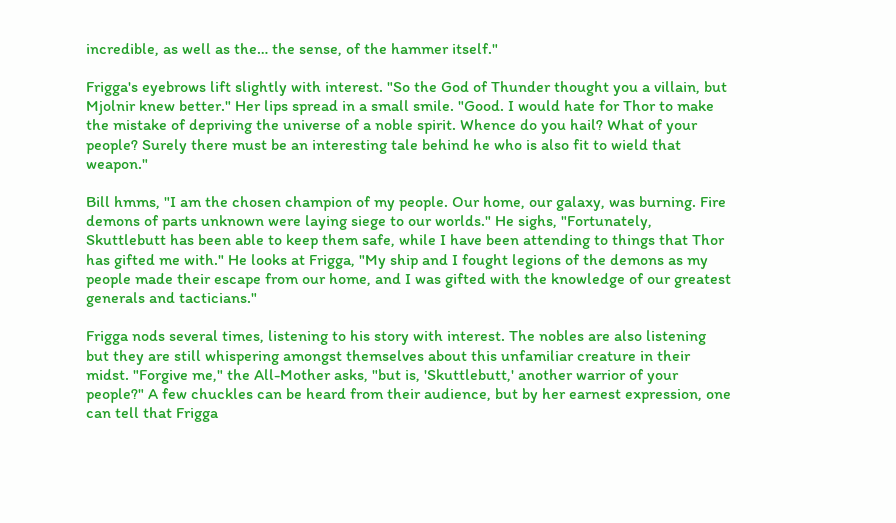incredible, as well as the… the sense, of the hammer itself."

Frigga's eyebrows lift slightly with interest. "So the God of Thunder thought you a villain, but Mjolnir knew better." Her lips spread in a small smile. "Good. I would hate for Thor to make the mistake of depriving the universe of a noble spirit. Whence do you hail? What of your people? Surely there must be an interesting tale behind he who is also fit to wield that weapon."

Bill hmms, "I am the chosen champion of my people. Our home, our galaxy, was burning. Fire demons of parts unknown were laying siege to our worlds." He sighs, "Fortunately, Skuttlebutt has been able to keep them safe, while I have been attending to things that Thor has gifted me with." He looks at Frigga, "My ship and I fought legions of the demons as my people made their escape from our home, and I was gifted with the knowledge of our greatest generals and tacticians."

Frigga nods several times, listening to his story with interest. The nobles are also listening but they are still whispering amongst themselves about this unfamiliar creature in their midst. "Forgive me," the All-Mother asks, "but is, 'Skuttlebutt,' another warrior of your people?" A few chuckles can be heard from their audience, but by her earnest expression, one can tell that Frigga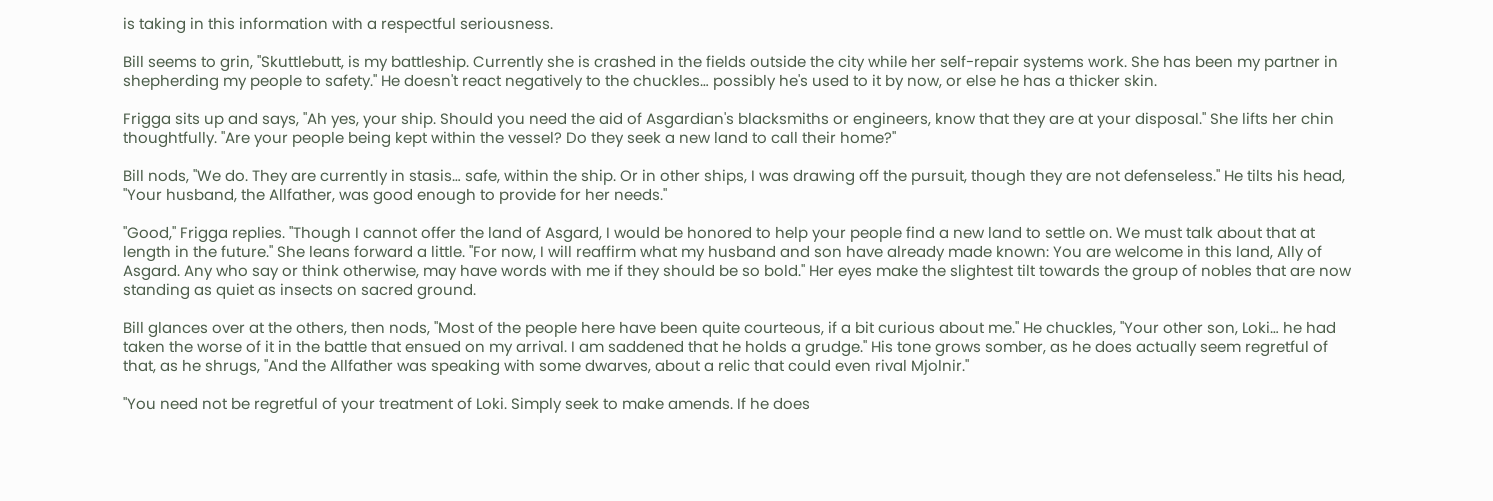is taking in this information with a respectful seriousness.

Bill seems to grin, "Skuttlebutt, is my battleship. Currently she is crashed in the fields outside the city while her self-repair systems work. She has been my partner in shepherding my people to safety." He doesn't react negatively to the chuckles… possibly he's used to it by now, or else he has a thicker skin.

Frigga sits up and says, "Ah yes, your ship. Should you need the aid of Asgardian's blacksmiths or engineers, know that they are at your disposal." She lifts her chin thoughtfully. "Are your people being kept within the vessel? Do they seek a new land to call their home?"

Bill nods, "We do. They are currently in stasis… safe, within the ship. Or in other ships, I was drawing off the pursuit, though they are not defenseless." He tilts his head, "Your husband, the Allfather, was good enough to provide for her needs."

"Good," Frigga replies. "Though I cannot offer the land of Asgard, I would be honored to help your people find a new land to settle on. We must talk about that at length in the future." She leans forward a little. "For now, I will reaffirm what my husband and son have already made known: You are welcome in this land, Ally of Asgard. Any who say or think otherwise, may have words with me if they should be so bold." Her eyes make the slightest tilt towards the group of nobles that are now standing as quiet as insects on sacred ground.

Bill glances over at the others, then nods, "Most of the people here have been quite courteous, if a bit curious about me." He chuckles, "Your other son, Loki… he had taken the worse of it in the battle that ensued on my arrival. I am saddened that he holds a grudge." His tone grows somber, as he does actually seem regretful of that, as he shrugs, "And the Allfather was speaking with some dwarves, about a relic that could even rival Mjolnir."

"You need not be regretful of your treatment of Loki. Simply seek to make amends. If he does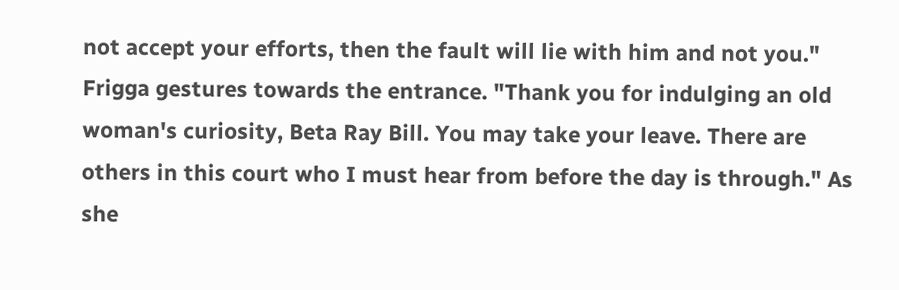not accept your efforts, then the fault will lie with him and not you." Frigga gestures towards the entrance. "Thank you for indulging an old woman's curiosity, Beta Ray Bill. You may take your leave. There are others in this court who I must hear from before the day is through." As she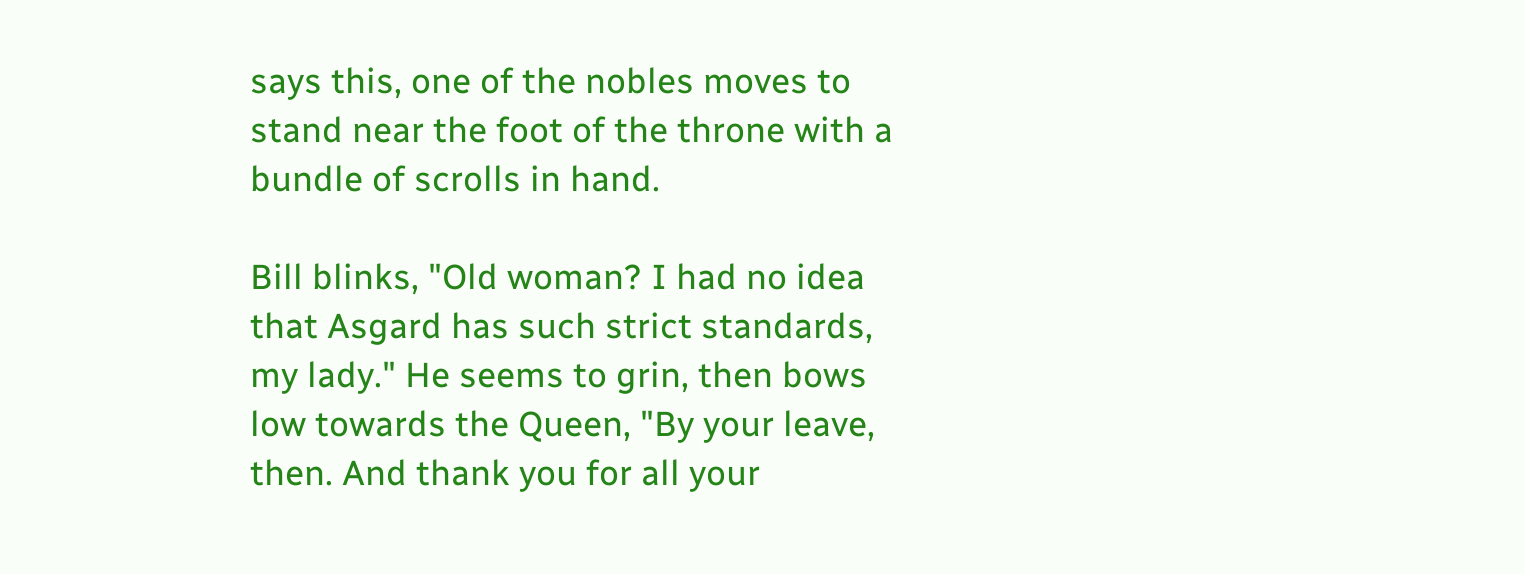says this, one of the nobles moves to stand near the foot of the throne with a bundle of scrolls in hand.

Bill blinks, "Old woman? I had no idea that Asgard has such strict standards, my lady." He seems to grin, then bows low towards the Queen, "By your leave, then. And thank you for all your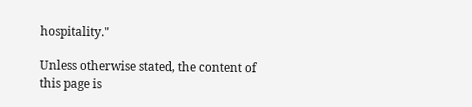hospitality."

Unless otherwise stated, the content of this page is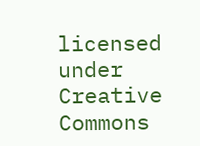licensed under Creative Commons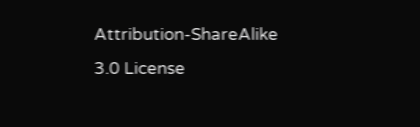Attribution-ShareAlike 3.0 License